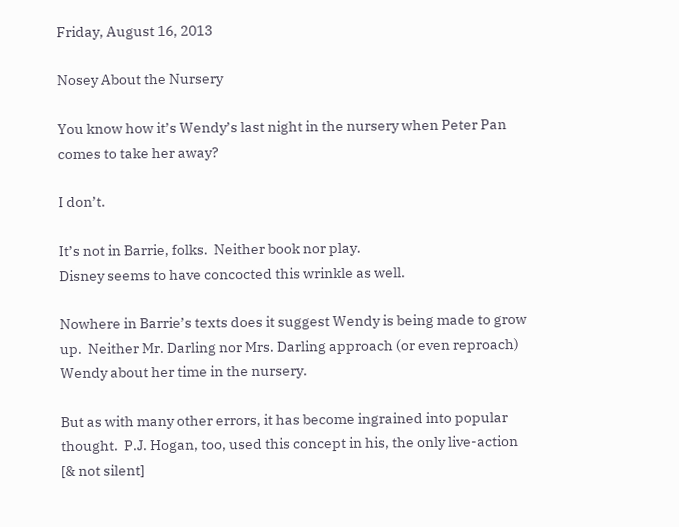Friday, August 16, 2013

Nosey About the Nursery

You know how it’s Wendy’s last night in the nursery when Peter Pan comes to take her away?

I don’t.

It’s not in Barrie, folks.  Neither book nor play.
Disney seems to have concocted this wrinkle as well.

Nowhere in Barrie’s texts does it suggest Wendy is being made to grow up.  Neither Mr. Darling nor Mrs. Darling approach (or even reproach) Wendy about her time in the nursery.

But as with many other errors, it has become ingrained into popular thought.  P.J. Hogan, too, used this concept in his, the only live-action [& not silent]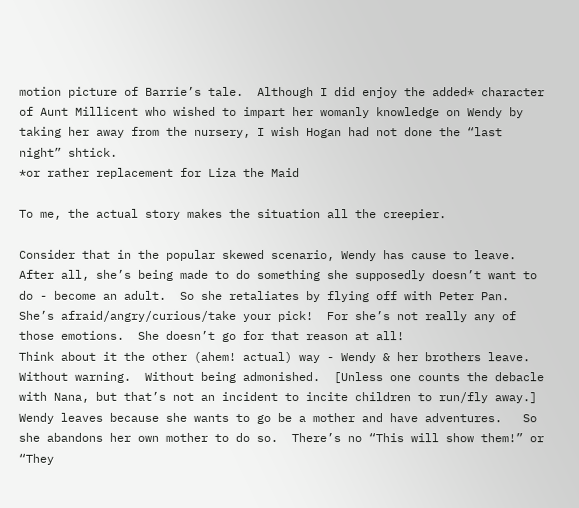motion picture of Barrie’s tale.  Although I did enjoy the added* character of Aunt Millicent who wished to impart her womanly knowledge on Wendy by taking her away from the nursery, I wish Hogan had not done the “last night” shtick.
*or rather replacement for Liza the Maid

To me, the actual story makes the situation all the creepier.

Consider that in the popular skewed scenario, Wendy has cause to leave.  After all, she’s being made to do something she supposedly doesn’t want to do - become an adult.  So she retaliates by flying off with Peter Pan.  She’s afraid/angry/curious/take your pick!  For she’s not really any of those emotions.  She doesn’t go for that reason at all!
Think about it the other (ahem! actual) way - Wendy & her brothers leave.  Without warning.  Without being admonished.  [Unless one counts the debacle with Nana, but that’s not an incident to incite children to run/fly away.]  Wendy leaves because she wants to go be a mother and have adventures.   So she abandons her own mother to do so.  There’s no “This will show them!” or “They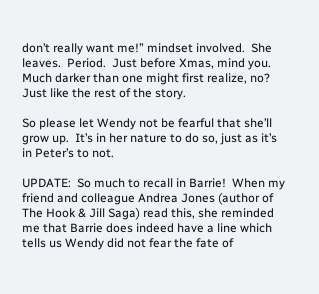don’t really want me!” mindset involved.  She leaves.  Period.  Just before Xmas, mind you.  Much darker than one might first realize, no?  Just like the rest of the story.

So please let Wendy not be fearful that she’ll grow up.  It’s in her nature to do so, just as it’s in Peter’s to not.

UPDATE:  So much to recall in Barrie!  When my friend and colleague Andrea Jones (author of The Hook & Jill Saga) read this, she reminded me that Barrie does indeed have a line which tells us Wendy did not fear the fate of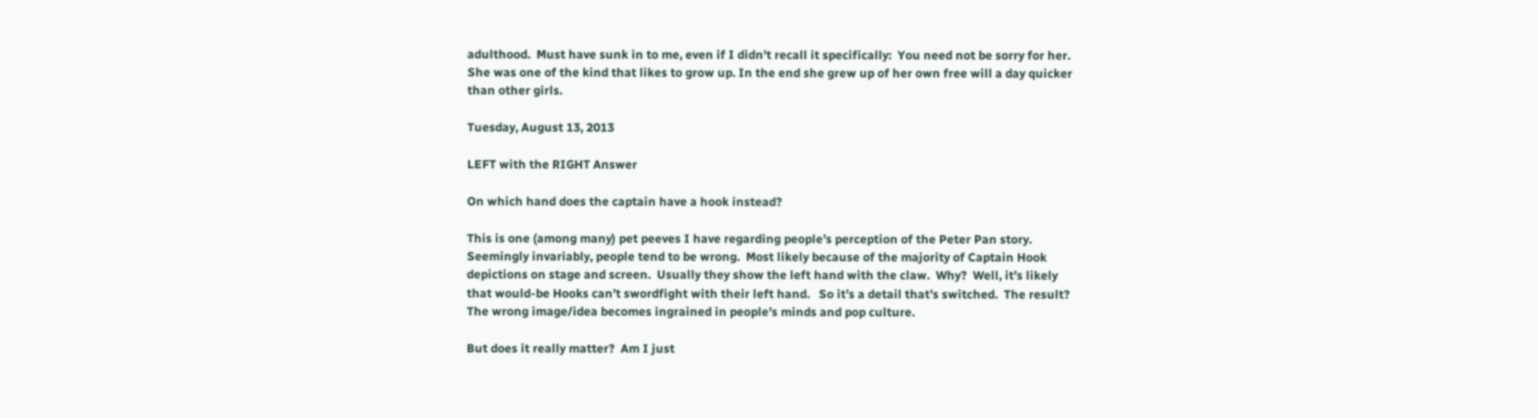adulthood.  Must have sunk in to me, even if I didn't recall it specifically:  You need not be sorry for her. She was one of the kind that likes to grow up. In the end she grew up of her own free will a day quicker than other girls.

Tuesday, August 13, 2013

LEFT with the RIGHT Answer

On which hand does the captain have a hook instead?

This is one (among many) pet peeves I have regarding people’s perception of the Peter Pan story.  Seemingly invariably, people tend to be wrong.  Most likely because of the majority of Captain Hook depictions on stage and screen.  Usually they show the left hand with the claw.  Why?  Well, it’s likely that would-be Hooks can’t swordfight with their left hand.   So it’s a detail that’s switched.  The result?  The wrong image/idea becomes ingrained in people’s minds and pop culture.

But does it really matter?  Am I just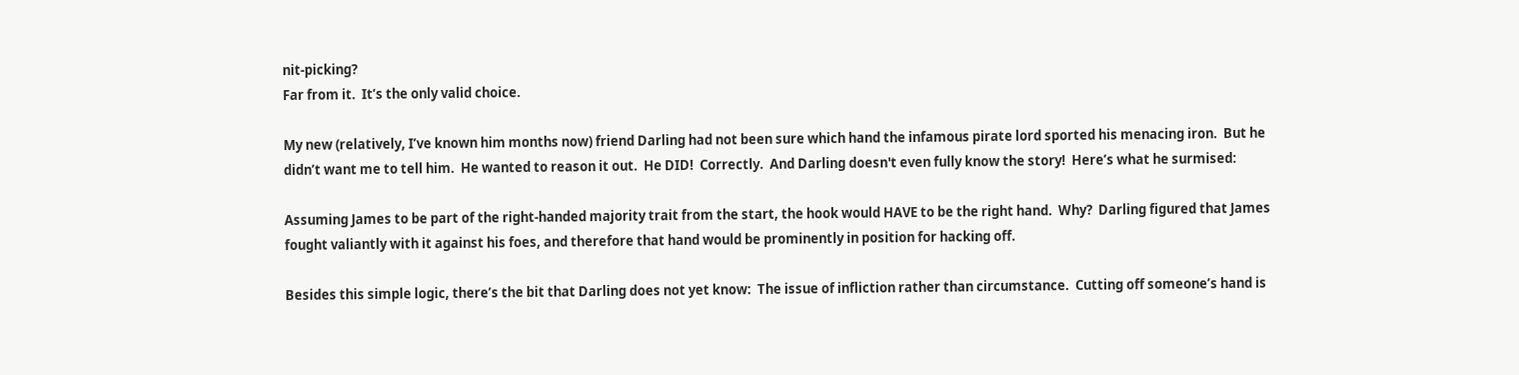nit-picking?
Far from it.  It’s the only valid choice.

My new (relatively, I’ve known him months now) friend Darling had not been sure which hand the infamous pirate lord sported his menacing iron.  But he didn’t want me to tell him.  He wanted to reason it out.  He DID!  Correctly.  And Darling doesn't even fully know the story!  Here’s what he surmised:

Assuming James to be part of the right-handed majority trait from the start, the hook would HAVE to be the right hand.  Why?  Darling figured that James fought valiantly with it against his foes, and therefore that hand would be prominently in position for hacking off.

Besides this simple logic, there’s the bit that Darling does not yet know:  The issue of infliction rather than circumstance.  Cutting off someone’s hand is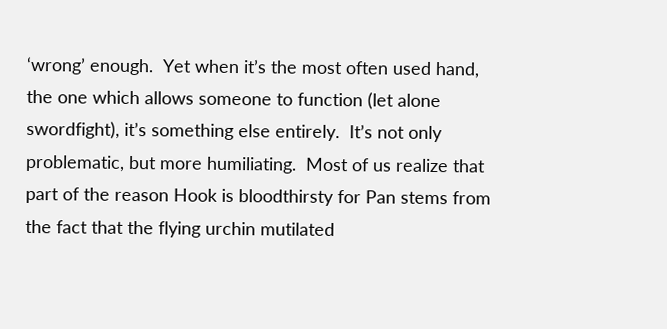‘wrong’ enough.  Yet when it’s the most often used hand, the one which allows someone to function (let alone swordfight), it’s something else entirely.  It’s not only problematic, but more humiliating.  Most of us realize that part of the reason Hook is bloodthirsty for Pan stems from the fact that the flying urchin mutilated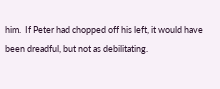him.  If Peter had chopped off his left, it would have been dreadful, but not as debilitating.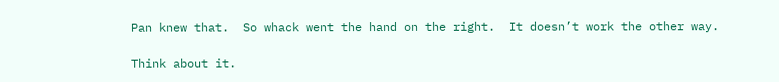Pan knew that.  So whack went the hand on the right.  It doesn’t work the other way.

Think about it.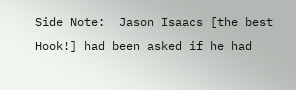Side Note:  Jason Isaacs [the best Hook!] had been asked if he had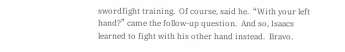swordfight training.  Of course, said he.  “With your left hand?” came the follow-up question.  And so, Isaacs learned to fight with his other hand instead.  Bravo.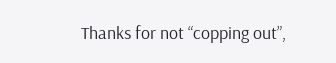Thanks for not “copping out”,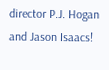director P.J. Hogan and Jason Isaacs!